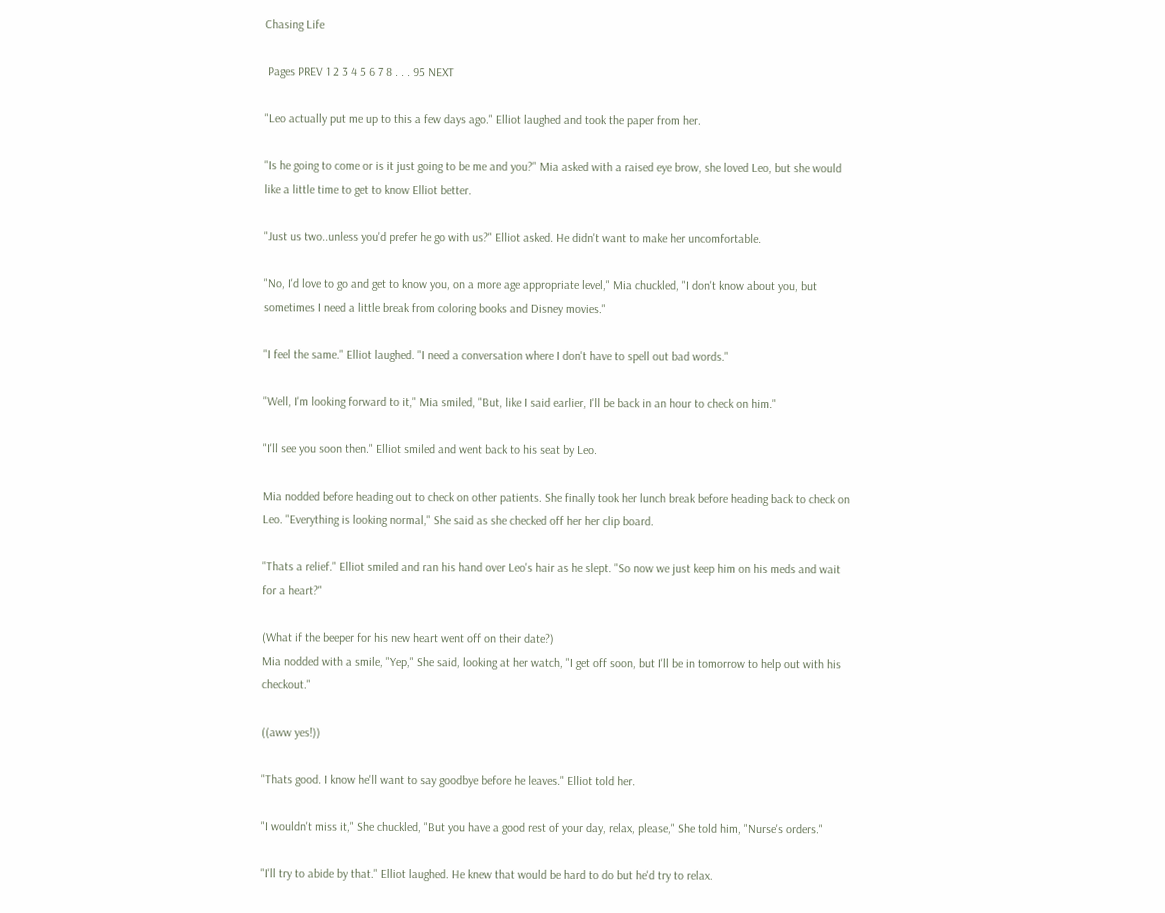Chasing Life

 Pages PREV 1 2 3 4 5 6 7 8 . . . 95 NEXT

"Leo actually put me up to this a few days ago." Elliot laughed and took the paper from her.

"Is he going to come or is it just going to be me and you?" Mia asked with a raised eye brow, she loved Leo, but she would like a little time to get to know Elliot better.

"Just us two..unless you'd prefer he go with us?" Elliot asked. He didn't want to make her uncomfortable.

"No, I'd love to go and get to know you, on a more age appropriate level," Mia chuckled, "I don't know about you, but sometimes I need a little break from coloring books and Disney movies."

"I feel the same." Elliot laughed. "I need a conversation where I don't have to spell out bad words."

"Well, I'm looking forward to it," Mia smiled, "But, like I said earlier, I'll be back in an hour to check on him."

"I'll see you soon then." Elliot smiled and went back to his seat by Leo.

Mia nodded before heading out to check on other patients. She finally took her lunch break before heading back to check on Leo. "Everything is looking normal," She said as she checked off her her clip board.

"Thats a relief." Elliot smiled and ran his hand over Leo's hair as he slept. "So now we just keep him on his meds and wait for a heart?"

(What if the beeper for his new heart went off on their date?)
Mia nodded with a smile, "Yep," She said, looking at her watch, "I get off soon, but I'll be in tomorrow to help out with his checkout."

((aww yes!))

"Thats good. I know he'll want to say goodbye before he leaves." Elliot told her.

"I wouldn't miss it," She chuckled, "But you have a good rest of your day, relax, please," She told him, "Nurse's orders."

"I'll try to abide by that." Elliot laughed. He knew that would be hard to do but he'd try to relax.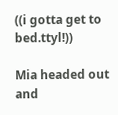((i gotta get to bed.ttyl!))

Mia headed out and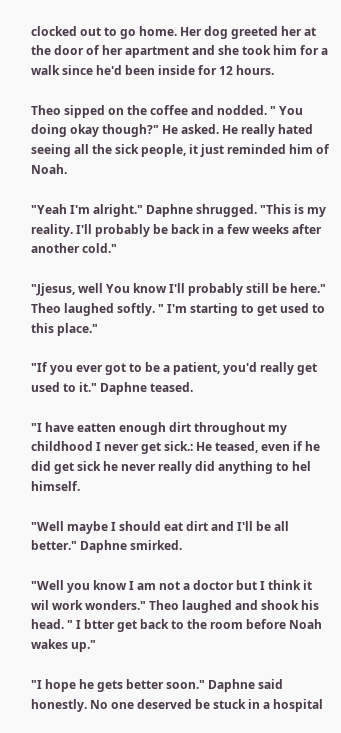clocked out to go home. Her dog greeted her at the door of her apartment and she took him for a walk since he'd been inside for 12 hours.

Theo sipped on the coffee and nodded. " You doing okay though?" He asked. He really hated seeing all the sick people, it just reminded him of Noah.

"Yeah I'm alright." Daphne shrugged. "This is my reality. I'll probably be back in a few weeks after another cold."

"Jjesus, well You know I'll probably still be here." Theo laughed softly. " I'm starting to get used to this place."

"If you ever got to be a patient, you'd really get used to it." Daphne teased.

"I have eatten enough dirt throughout my childhood I never get sick.: He teased, even if he did get sick he never really did anything to hel himself.

"Well maybe I should eat dirt and I'll be all better." Daphne smirked.

"Well you know I am not a doctor but I think it wil work wonders." Theo laughed and shook his head. " I btter get back to the room before Noah wakes up."

"I hope he gets better soon." Daphne said honestly. No one deserved be stuck in a hospital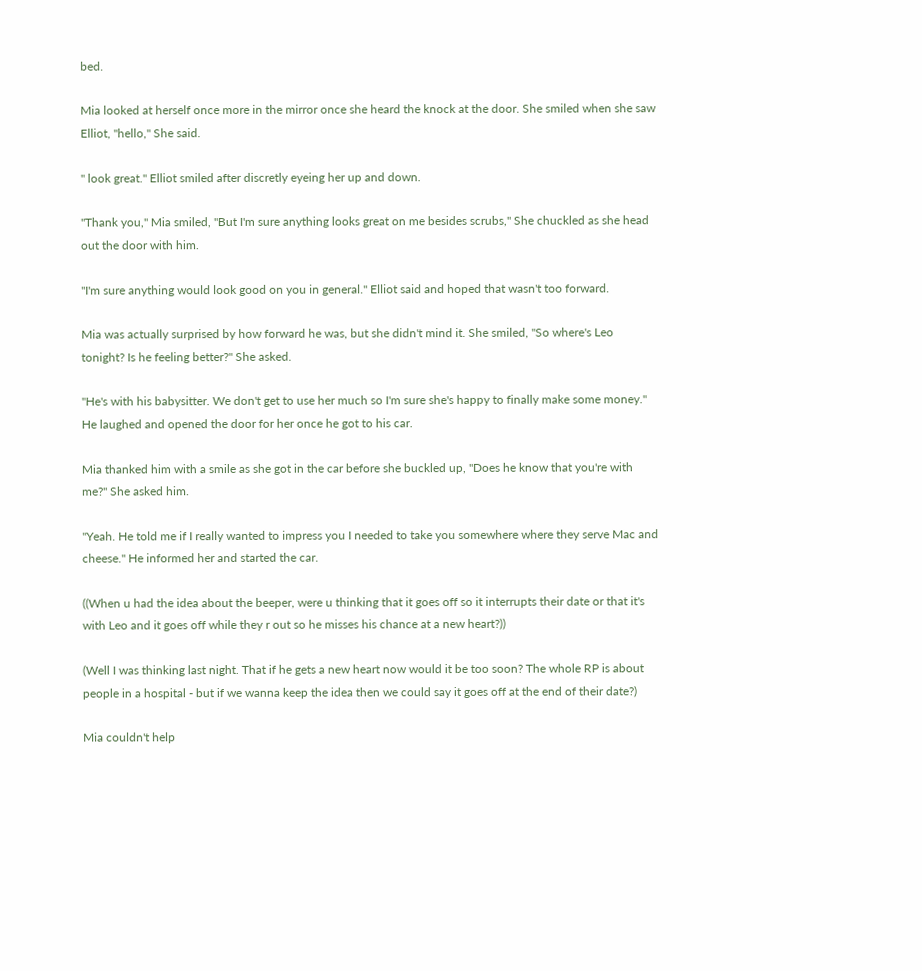bed.

Mia looked at herself once more in the mirror once she heard the knock at the door. She smiled when she saw Elliot, "hello," She said.

" look great." Elliot smiled after discretly eyeing her up and down.

"Thank you," Mia smiled, "But I'm sure anything looks great on me besides scrubs," She chuckled as she head out the door with him.

"I'm sure anything would look good on you in general." Elliot said and hoped that wasn't too forward.

Mia was actually surprised by how forward he was, but she didn't mind it. She smiled, "So where's Leo tonight? Is he feeling better?" She asked.

"He's with his babysitter. We don't get to use her much so I'm sure she's happy to finally make some money." He laughed and opened the door for her once he got to his car.

Mia thanked him with a smile as she got in the car before she buckled up, "Does he know that you're with me?" She asked him.

"Yeah. He told me if I really wanted to impress you I needed to take you somewhere where they serve Mac and cheese." He informed her and started the car.

((When u had the idea about the beeper, were u thinking that it goes off so it interrupts their date or that it's with Leo and it goes off while they r out so he misses his chance at a new heart?))

(Well I was thinking last night. That if he gets a new heart now would it be too soon? The whole RP is about people in a hospital - but if we wanna keep the idea then we could say it goes off at the end of their date?)

Mia couldn't help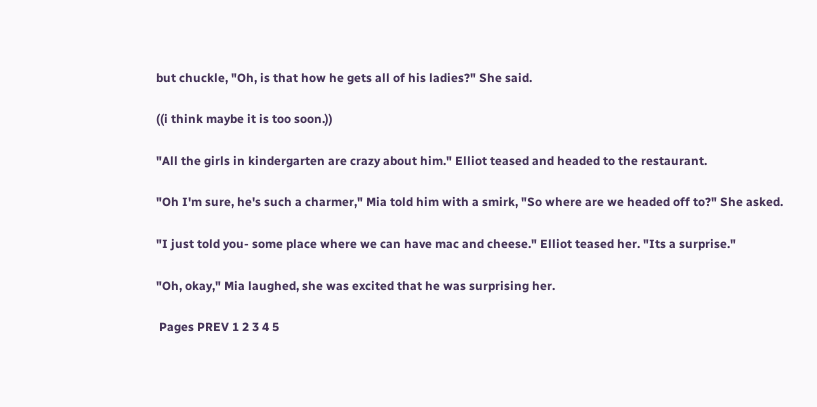but chuckle, "Oh, is that how he gets all of his ladies?" She said.

((i think maybe it is too soon.))

"All the girls in kindergarten are crazy about him." Elliot teased and headed to the restaurant.

"Oh I'm sure, he's such a charmer," Mia told him with a smirk, "So where are we headed off to?" She asked.

"I just told you- some place where we can have mac and cheese." Elliot teased her. "Its a surprise."

"Oh, okay," Mia laughed, she was excited that he was surprising her.

 Pages PREV 1 2 3 4 5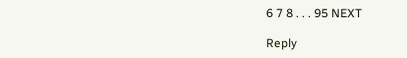6 7 8 . . . 95 NEXT

Reply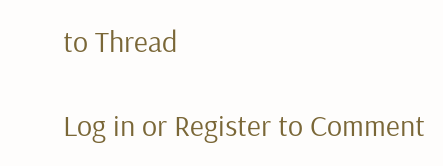to Thread

Log in or Register to Comment